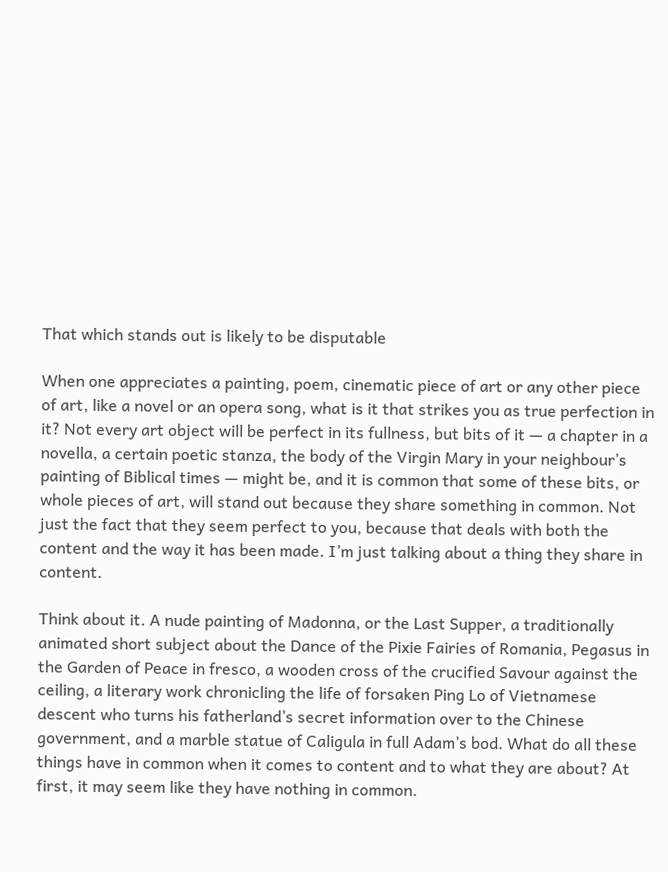That which stands out is likely to be disputable

When one appreciates a painting, poem, cinematic piece of art or any other piece of art, like a novel or an opera song, what is it that strikes you as true perfection in it? Not every art object will be perfect in its fullness, but bits of it — a chapter in a novella, a certain poetic stanza, the body of the Virgin Mary in your neighbour’s painting of Biblical times — might be, and it is common that some of these bits, or whole pieces of art, will stand out because they share something in common. Not just the fact that they seem perfect to you, because that deals with both the content and the way it has been made. I’m just talking about a thing they share in content.

Think about it. A nude painting of Madonna, or the Last Supper, a traditionally animated short subject about the Dance of the Pixie Fairies of Romania, Pegasus in the Garden of Peace in fresco, a wooden cross of the crucified Savour against the ceiling, a literary work chronicling the life of forsaken Ping Lo of Vietnamese descent who turns his fatherland’s secret information over to the Chinese government, and a marble statue of Caligula in full Adam’s bod. What do all these things have in common when it comes to content and to what they are about? At first, it may seem like they have nothing in common.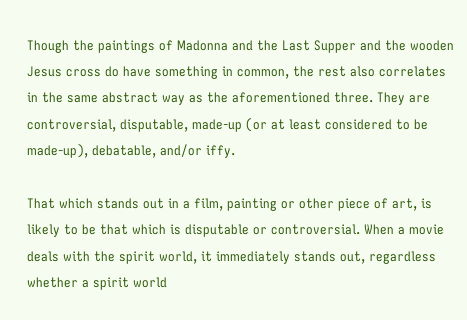Though the paintings of Madonna and the Last Supper and the wooden Jesus cross do have something in common, the rest also correlates in the same abstract way as the aforementioned three. They are controversial, disputable, made-up (or at least considered to be made-up), debatable, and/or iffy.

That which stands out in a film, painting or other piece of art, is likely to be that which is disputable or controversial. When a movie deals with the spirit world, it immediately stands out, regardless whether a spirit world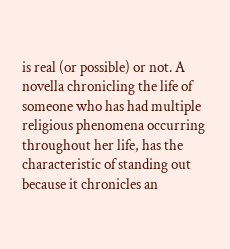is real (or possible) or not. A novella chronicling the life of someone who has had multiple religious phenomena occurring throughout her life, has the characteristic of standing out because it chronicles an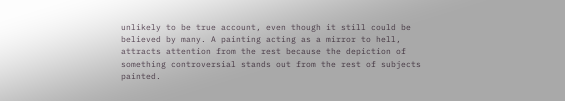unlikely to be true account, even though it still could be believed by many. A painting acting as a mirror to hell, attracts attention from the rest because the depiction of something controversial stands out from the rest of subjects painted.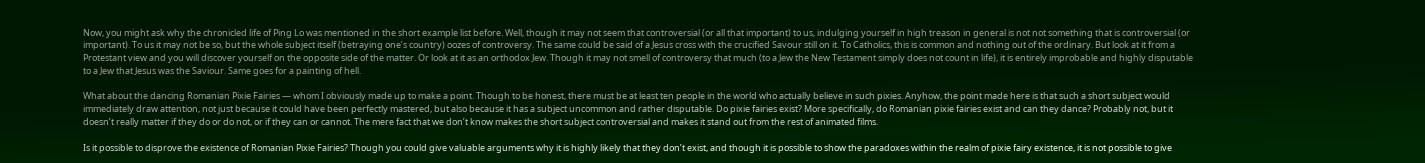Now, you might ask why the chronicled life of Ping Lo was mentioned in the short example list before. Well, though it may not seem that controversial (or all that important) to us, indulging yourself in high treason in general is not not something that is controversial (or important). To us it may not be so, but the whole subject itself (betraying one’s country) oozes of controversy. The same could be said of a Jesus cross with the crucified Savour still on it. To Catholics, this is common and nothing out of the ordinary. But look at it from a Protestant view and you will discover yourself on the opposite side of the matter. Or look at it as an orthodox Jew. Though it may not smell of controversy that much (to a Jew the New Testament simply does not count in life), it is entirely improbable and highly disputable to a Jew that Jesus was the Saviour. Same goes for a painting of hell.

What about the dancing Romanian Pixie Fairies — whom I obviously made up to make a point. Though to be honest, there must be at least ten people in the world who actually believe in such pixies. Anyhow, the point made here is that such a short subject would immediately draw attention, not just because it could have been perfectly mastered, but also because it has a subject uncommon and rather disputable. Do pixie fairies exist? More specifically, do Romanian pixie fairies exist and can they dance? Probably not, but it doesn’t really matter if they do or do not, or if they can or cannot. The mere fact that we don’t know makes the short subject controversial and makes it stand out from the rest of animated films.

Is it possible to disprove the existence of Romanian Pixie Fairies? Though you could give valuable arguments why it is highly likely that they don’t exist, and though it is possible to show the paradoxes within the realm of pixie fairy existence, it is not possible to give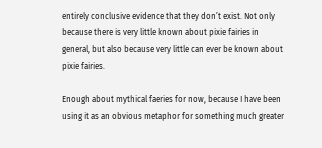entirely conclusive evidence that they don’t exist. Not only because there is very little known about pixie fairies in general, but also because very little can ever be known about pixie fairies.

Enough about mythical faeries for now, because I have been using it as an obvious metaphor for something much greater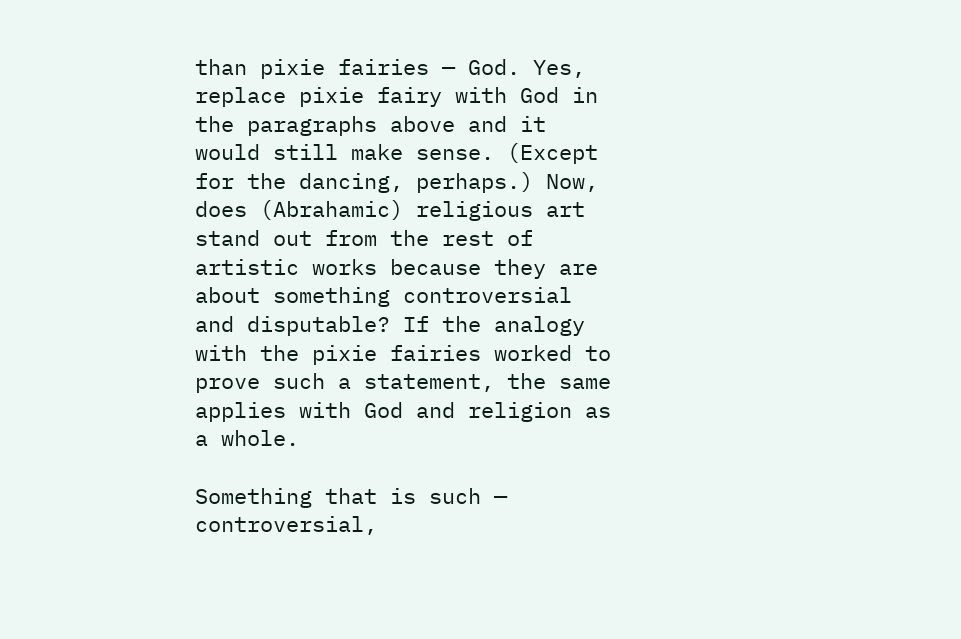than pixie fairies — God. Yes, replace pixie fairy with God in the paragraphs above and it would still make sense. (Except for the dancing, perhaps.) Now, does (Abrahamic) religious art stand out from the rest of artistic works because they are about something controversial and disputable? If the analogy with the pixie fairies worked to prove such a statement, the same applies with God and religion as a whole.

Something that is such — controversial,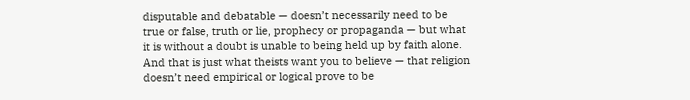disputable and debatable — doesn’t necessarily need to be true or false, truth or lie, prophecy or propaganda — but what it is without a doubt is unable to being held up by faith alone. And that is just what theists want you to believe — that religion doesn’t need empirical or logical prove to be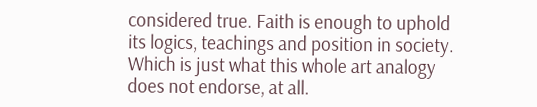considered true. Faith is enough to uphold its logics, teachings and position in society. Which is just what this whole art analogy does not endorse, at all.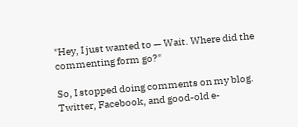"Hey, I just wanted to — Wait. Where did the commenting form go?"

So, I stopped doing comments on my blog. Twitter, Facebook, and good-old e-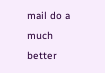mail do a much better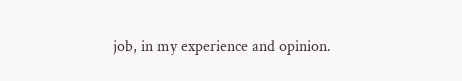job, in my experience and opinion.